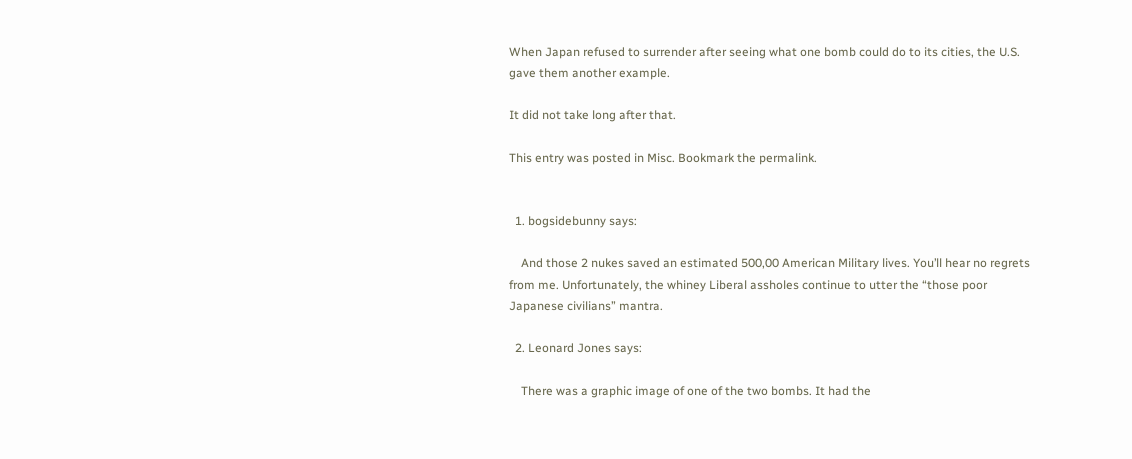When Japan refused to surrender after seeing what one bomb could do to its cities, the U.S. gave them another example.

It did not take long after that.

This entry was posted in Misc. Bookmark the permalink.


  1. bogsidebunny says:

    And those 2 nukes saved an estimated 500,00 American Military lives. You’ll hear no regrets from me. Unfortunately, the whiney Liberal assholes continue to utter the “those poor Japanese civilians” mantra.

  2. Leonard Jones says:

    There was a graphic image of one of the two bombs. It had the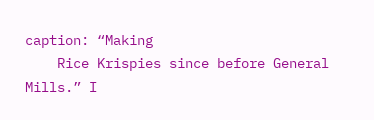caption: “Making
    Rice Krispies since before General Mills.” I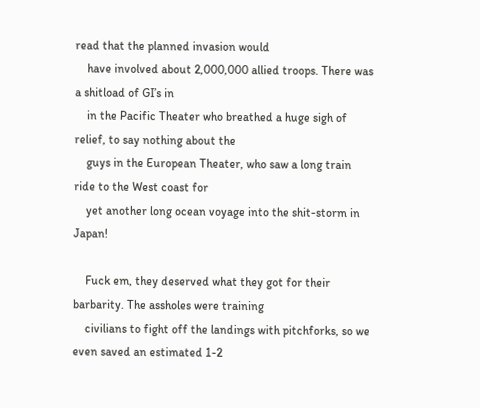read that the planned invasion would
    have involved about 2,000,000 allied troops. There was a shitload of GI’s in
    in the Pacific Theater who breathed a huge sigh of relief, to say nothing about the
    guys in the European Theater, who saw a long train ride to the West coast for
    yet another long ocean voyage into the shit-storm in Japan!

    Fuck em, they deserved what they got for their barbarity. The assholes were training
    civilians to fight off the landings with pitchforks, so we even saved an estimated 1-2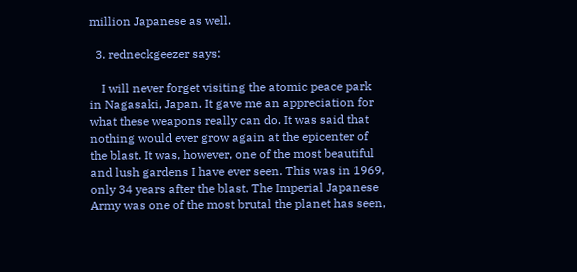million Japanese as well.

  3. redneckgeezer says:

    I will never forget visiting the atomic peace park in Nagasaki, Japan. It gave me an appreciation for what these weapons really can do. It was said that nothing would ever grow again at the epicenter of the blast. It was, however, one of the most beautiful and lush gardens I have ever seen. This was in 1969, only 34 years after the blast. The Imperial Japanese Army was one of the most brutal the planet has seen,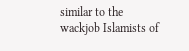similar to the wackjob Islamists of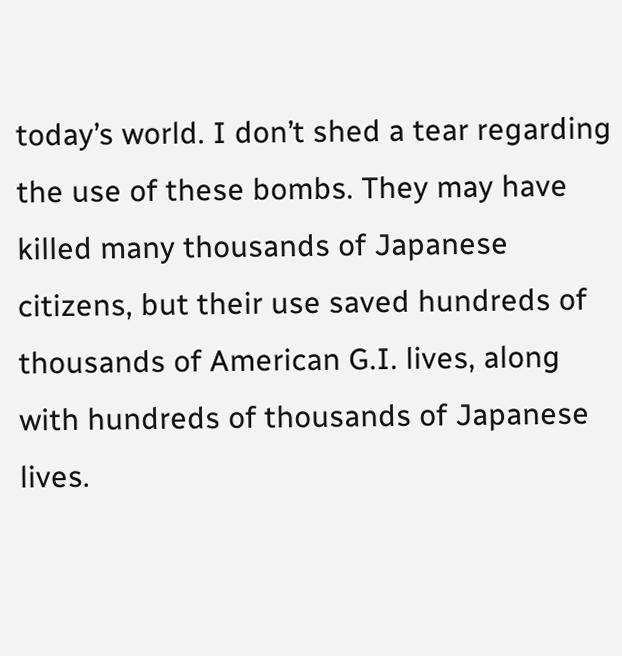today’s world. I don’t shed a tear regarding the use of these bombs. They may have killed many thousands of Japanese citizens, but their use saved hundreds of thousands of American G.I. lives, along with hundreds of thousands of Japanese lives.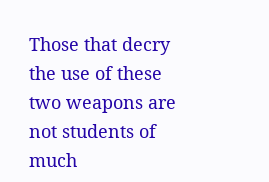Those that decry the use of these two weapons are not students of much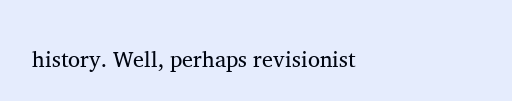history. Well, perhaps revisionist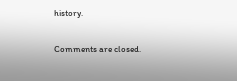history.

Comments are closed.